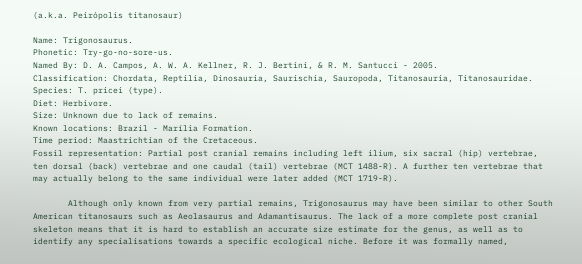(a.k.a. Peirópolis titanosaur)

Name: Trigonosaurus.
Phonetic: Try-go-no-sore-us.
Named By: D. A. Campos, A. W. A. Kellner, R. J. Bertini, & R. M. Santucci - 2005.
Classification: Chordata, Reptilia, Dinosauria, Saurischia, Sauropoda, Titanosauria, Titanosauridae.
Species: T. pricei (type).
Diet: Herbivore.
Size: Unknown due to lack of remains.
Known locations: Brazil - Marília Formation.
Time period: Maastrichtian of the Cretaceous.
Fossil representation: Partial post cranial remains including left ilium, six sacral (hip) vertebrae, ten dorsal (back) vertebrae and one caudal (tail) vertebrae (MCT 1488-R). A further ten vertebrae that may actually belong to the same individual were later added (MCT 1719-R).

       Although only known from very partial remains, Trigonosaurus may have been similar to other South American titanosaurs such as Aeolasaurus and Adamantisaurus. The lack of a more complete post cranial skeleton means that it is hard to establish an accurate size estimate for the genus, as well as to identify any specialisations towards a specific ecological niche. Before it was formally named,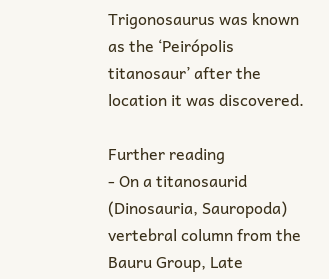Trigonosaurus was known as the ‘Peirópolis titanosaur’ after the location it was discovered.

Further reading
- On a titanosaurid (Dinosauria, Sauropoda) vertebral column from the Bauru Group, Late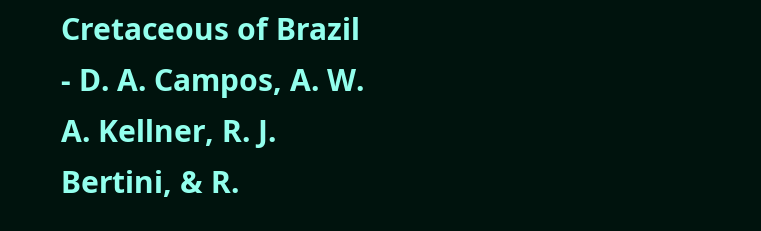Cretaceous of Brazil - D. A. Campos, A. W. A. Kellner, R. J. Bertini, & R.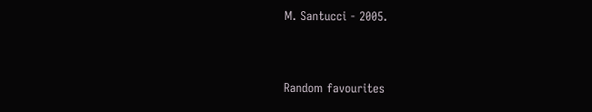M. Santucci - 2005.


Random favourites